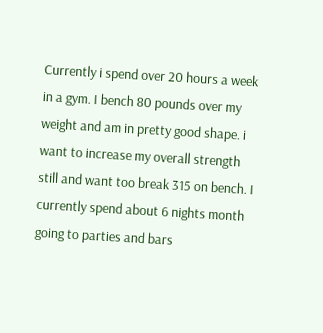Currently i spend over 20 hours a week in a gym. I bench 80 pounds over my weight and am in pretty good shape. i want to increase my overall strength still and want too break 315 on bench. I currently spend about 6 nights month going to parties and bars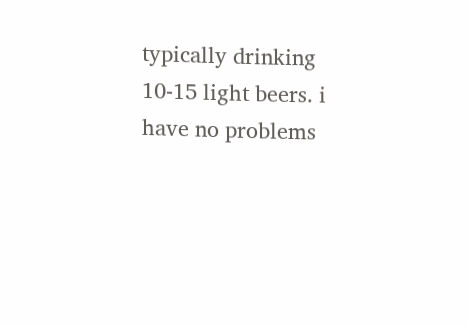typically drinking 10-15 light beers. i have no problems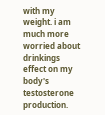with my weight. i am much more worried about drinkings effect on my body's testosterone production.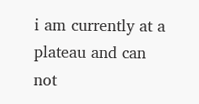i am currently at a plateau and can not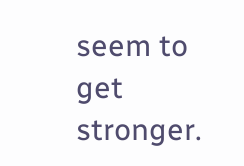seem to get stronger.